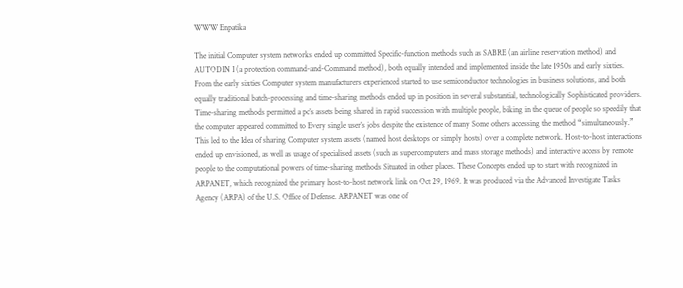WWW Enpatika

The initial Computer system networks ended up committed Specific-function methods such as SABRE (an airline reservation method) and AUTODIN I (a protection command-and-Command method), both equally intended and implemented inside the late 1950s and early sixties. From the early sixties Computer system manufacturers experienced started to use semiconductor technologies in business solutions, and both equally traditional batch-processing and time-sharing methods ended up in position in several substantial, technologically Sophisticated providers. Time-sharing methods permitted a pc’s assets being shared in rapid succession with multiple people, biking in the queue of people so speedily that the computer appeared committed to Every single user’s jobs despite the existence of many Some others accessing the method “simultaneously.” This led to the Idea of sharing Computer system assets (named host desktops or simply hosts) over a complete network. Host-to-host interactions ended up envisioned, as well as usage of specialised assets (such as supercomputers and mass storage methods) and interactive access by remote people to the computational powers of time-sharing methods Situated in other places. These Concepts ended up to start with recognized in ARPANET, which recognized the primary host-to-host network link on Oct 29, 1969. It was produced via the Advanced Investigate Tasks Agency (ARPA) of the U.S. Office of Defense. ARPANET was one of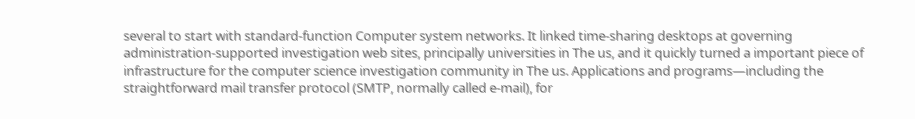several to start with standard-function Computer system networks. It linked time-sharing desktops at governing administration-supported investigation web sites, principally universities in The us, and it quickly turned a important piece of infrastructure for the computer science investigation community in The us. Applications and programs—including the straightforward mail transfer protocol (SMTP, normally called e-mail), for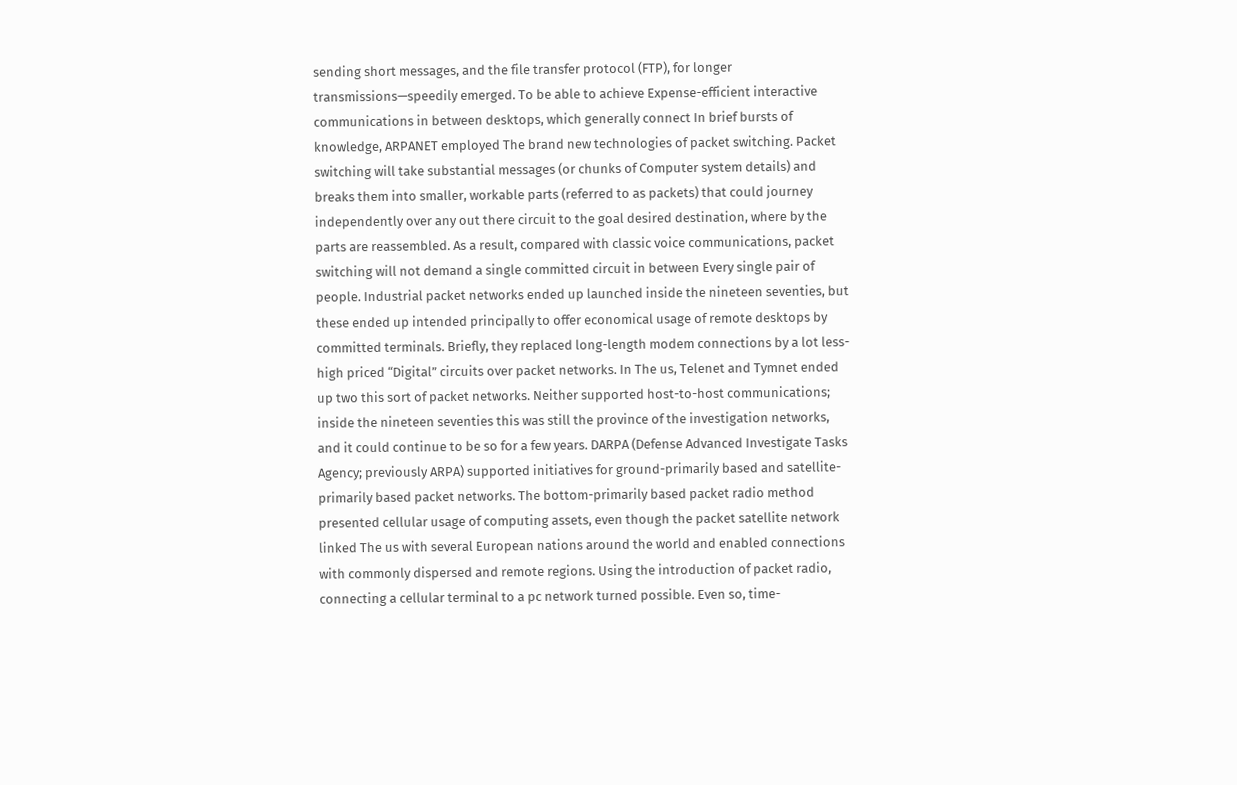sending short messages, and the file transfer protocol (FTP), for longer transmissions—speedily emerged. To be able to achieve Expense-efficient interactive communications in between desktops, which generally connect In brief bursts of knowledge, ARPANET employed The brand new technologies of packet switching. Packet switching will take substantial messages (or chunks of Computer system details) and breaks them into smaller, workable parts (referred to as packets) that could journey independently over any out there circuit to the goal desired destination, where by the parts are reassembled. As a result, compared with classic voice communications, packet switching will not demand a single committed circuit in between Every single pair of people. Industrial packet networks ended up launched inside the nineteen seventies, but these ended up intended principally to offer economical usage of remote desktops by committed terminals. Briefly, they replaced long-length modem connections by a lot less-high priced “Digital” circuits over packet networks. In The us, Telenet and Tymnet ended up two this sort of packet networks. Neither supported host-to-host communications; inside the nineteen seventies this was still the province of the investigation networks, and it could continue to be so for a few years. DARPA (Defense Advanced Investigate Tasks Agency; previously ARPA) supported initiatives for ground-primarily based and satellite-primarily based packet networks. The bottom-primarily based packet radio method presented cellular usage of computing assets, even though the packet satellite network linked The us with several European nations around the world and enabled connections with commonly dispersed and remote regions. Using the introduction of packet radio, connecting a cellular terminal to a pc network turned possible. Even so, time-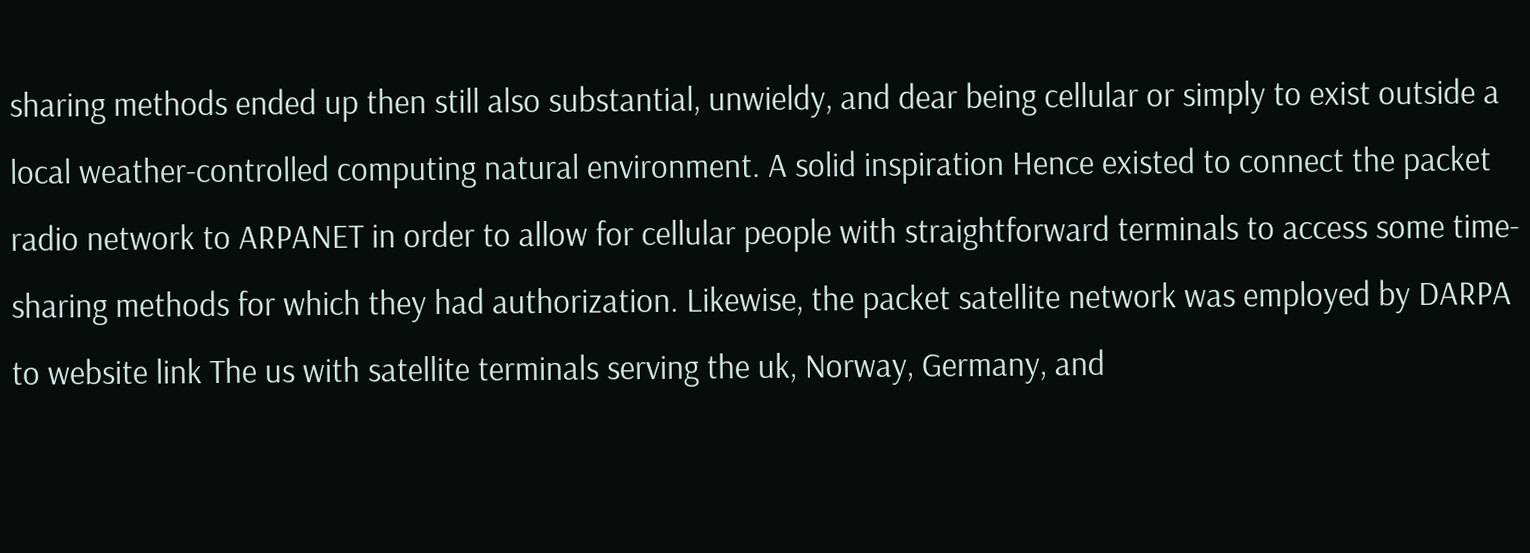sharing methods ended up then still also substantial, unwieldy, and dear being cellular or simply to exist outside a local weather-controlled computing natural environment. A solid inspiration Hence existed to connect the packet radio network to ARPANET in order to allow for cellular people with straightforward terminals to access some time-sharing methods for which they had authorization. Likewise, the packet satellite network was employed by DARPA to website link The us with satellite terminals serving the uk, Norway, Germany, and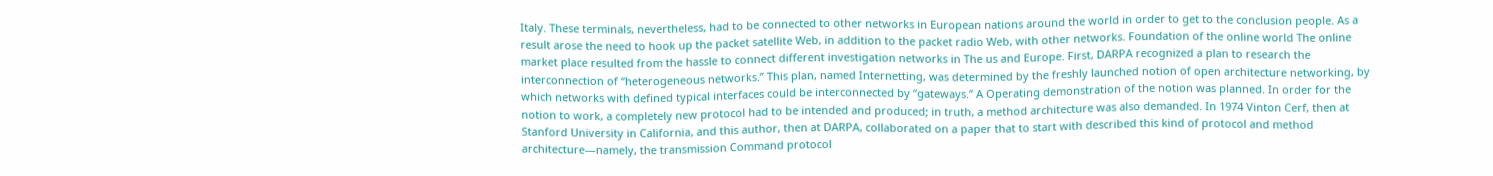Italy. These terminals, nevertheless, had to be connected to other networks in European nations around the world in order to get to the conclusion people. As a result arose the need to hook up the packet satellite Web, in addition to the packet radio Web, with other networks. Foundation of the online world The online market place resulted from the hassle to connect different investigation networks in The us and Europe. First, DARPA recognized a plan to research the interconnection of “heterogeneous networks.” This plan, named Internetting, was determined by the freshly launched notion of open architecture networking, by which networks with defined typical interfaces could be interconnected by “gateways.” A Operating demonstration of the notion was planned. In order for the notion to work, a completely new protocol had to be intended and produced; in truth, a method architecture was also demanded. In 1974 Vinton Cerf, then at Stanford University in California, and this author, then at DARPA, collaborated on a paper that to start with described this kind of protocol and method architecture—namely, the transmission Command protocol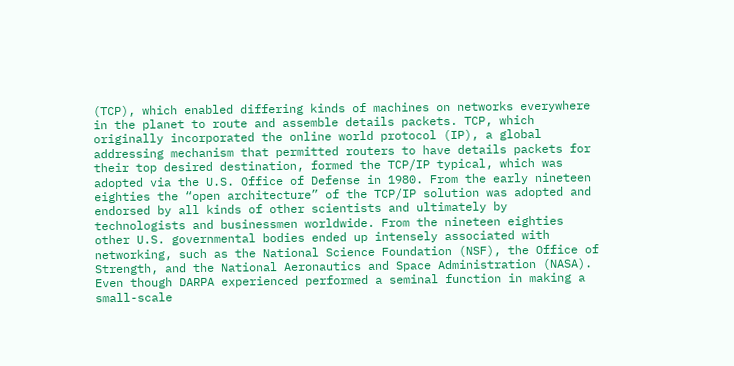(TCP), which enabled differing kinds of machines on networks everywhere in the planet to route and assemble details packets. TCP, which originally incorporated the online world protocol (IP), a global addressing mechanism that permitted routers to have details packets for their top desired destination, formed the TCP/IP typical, which was adopted via the U.S. Office of Defense in 1980. From the early nineteen eighties the “open architecture” of the TCP/IP solution was adopted and endorsed by all kinds of other scientists and ultimately by technologists and businessmen worldwide. From the nineteen eighties other U.S. governmental bodies ended up intensely associated with networking, such as the National Science Foundation (NSF), the Office of Strength, and the National Aeronautics and Space Administration (NASA). Even though DARPA experienced performed a seminal function in making a small-scale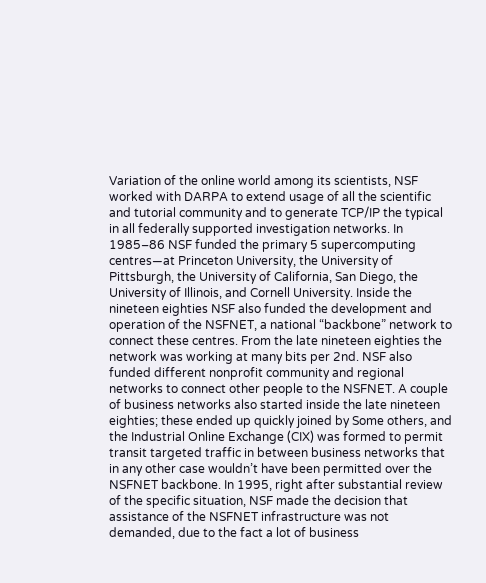Variation of the online world among its scientists, NSF worked with DARPA to extend usage of all the scientific and tutorial community and to generate TCP/IP the typical in all federally supported investigation networks. In 1985–86 NSF funded the primary 5 supercomputing centres—at Princeton University, the University of Pittsburgh, the University of California, San Diego, the University of Illinois, and Cornell University. Inside the nineteen eighties NSF also funded the development and operation of the NSFNET, a national “backbone” network to connect these centres. From the late nineteen eighties the network was working at many bits per 2nd. NSF also funded different nonprofit community and regional networks to connect other people to the NSFNET. A couple of business networks also started inside the late nineteen eighties; these ended up quickly joined by Some others, and the Industrial Online Exchange (CIX) was formed to permit transit targeted traffic in between business networks that in any other case wouldn’t have been permitted over the NSFNET backbone. In 1995, right after substantial review of the specific situation, NSF made the decision that assistance of the NSFNET infrastructure was not demanded, due to the fact a lot of business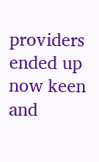providers ended up now keen and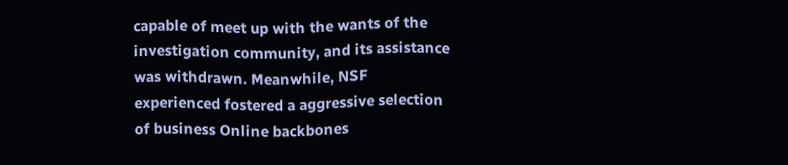capable of meet up with the wants of the investigation community, and its assistance was withdrawn. Meanwhile, NSF experienced fostered a aggressive selection of business Online backbones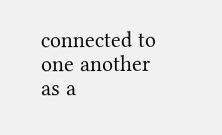connected to one another as a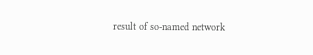result of so-named network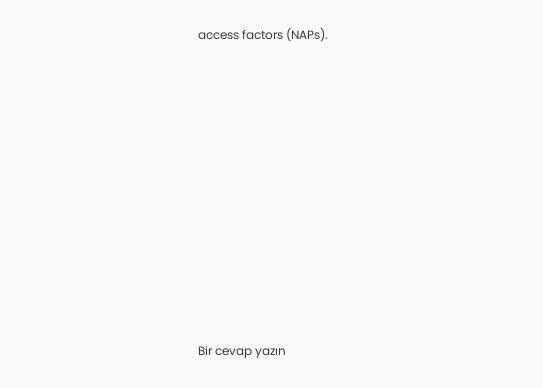access factors (NAPs).











Bir cevap yazın